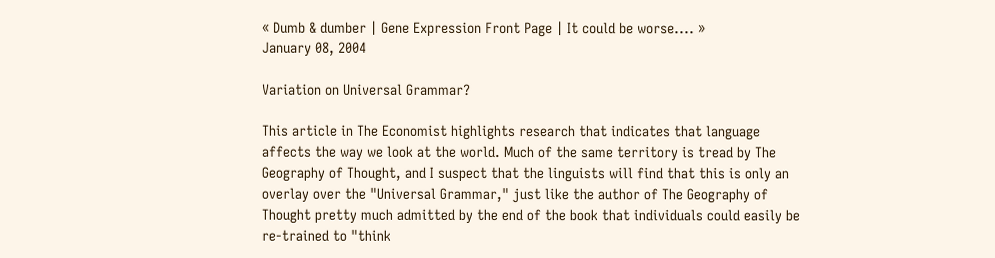« Dumb & dumber | Gene Expression Front Page | It could be worse.... »
January 08, 2004

Variation on Universal Grammar?

This article in The Economist highlights research that indicates that language affects the way we look at the world. Much of the same territory is tread by The Geography of Thought, and I suspect that the linguists will find that this is only an overlay over the "Universal Grammar," just like the author of The Geography of Thought pretty much admitted by the end of the book that individuals could easily be re-trained to "think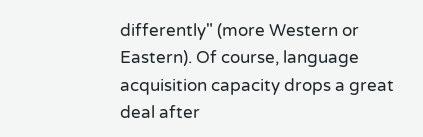differently" (more Western or Eastern). Of course, language acquisition capacity drops a great deal after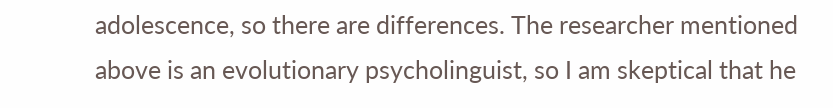adolescence, so there are differences. The researcher mentioned above is an evolutionary psycholinguist, so I am skeptical that he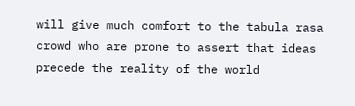will give much comfort to the tabula rasa crowd who are prone to assert that ideas precede the reality of the world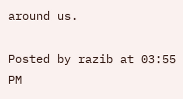around us.

Posted by razib at 03:55 PM